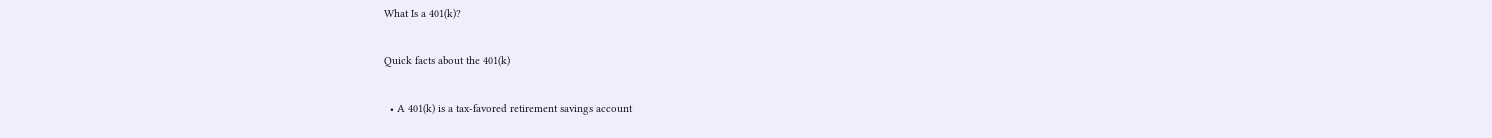What Is a 401(k)?

Quick facts about the 401(k)

  • A 401(k) is a tax-favored retirement savings account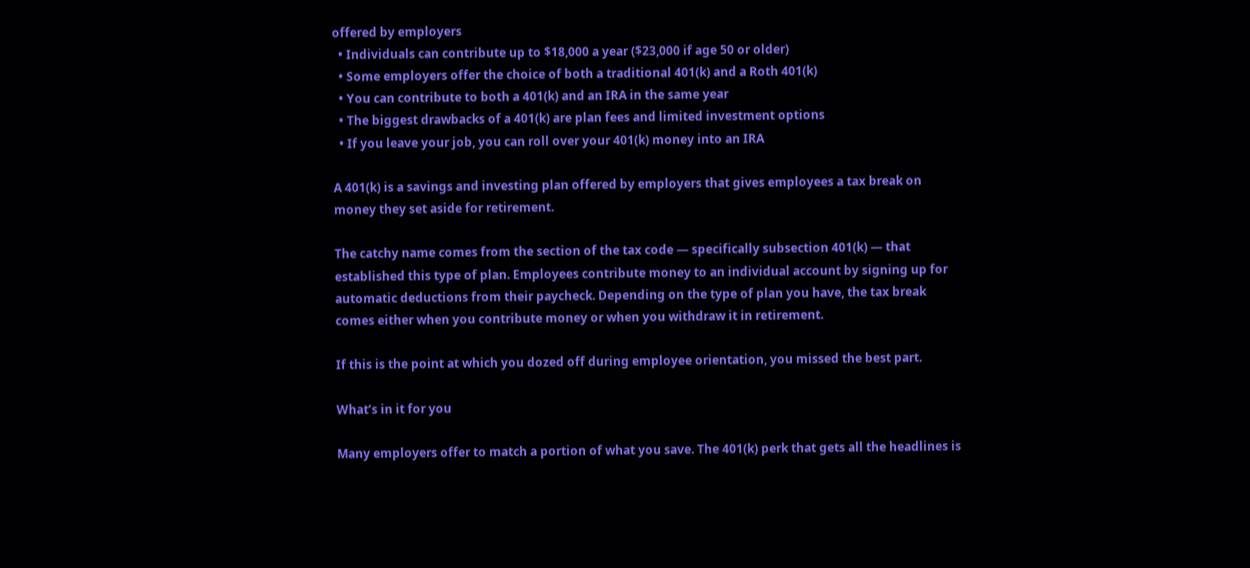offered by employers
  • Individuals can contribute up to $18,000 a year ($23,000 if age 50 or older)
  • Some employers offer the choice of both a traditional 401(k) and a Roth 401(k)
  • You can contribute to both a 401(k) and an IRA in the same year
  • The biggest drawbacks of a 401(k) are plan fees and limited investment options
  • If you leave your job, you can roll over your 401(k) money into an IRA

A 401(k) is a savings and investing plan offered by employers that gives employees a tax break on money they set aside for retirement.

The catchy name comes from the section of the tax code — specifically subsection 401(k) — that established this type of plan. Employees contribute money to an individual account by signing up for automatic deductions from their paycheck. Depending on the type of plan you have, the tax break comes either when you contribute money or when you withdraw it in retirement.

If this is the point at which you dozed off during employee orientation, you missed the best part.

What’s in it for you

Many employers offer to match a portion of what you save. The 401(k) perk that gets all the headlines is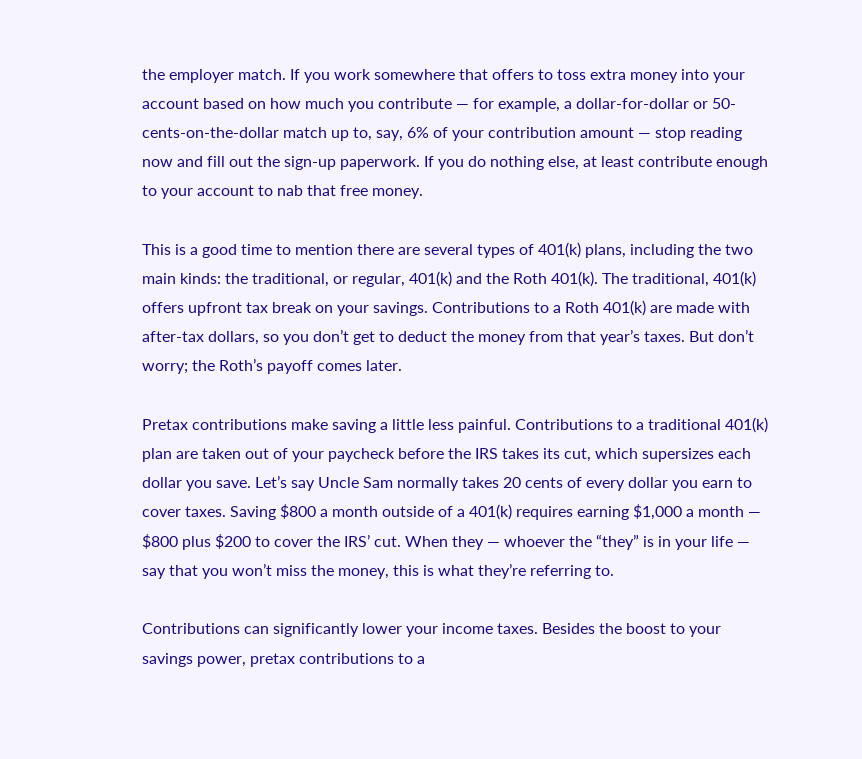the employer match. If you work somewhere that offers to toss extra money into your account based on how much you contribute — for example, a dollar-for-dollar or 50-cents-on-the-dollar match up to, say, 6% of your contribution amount — stop reading now and fill out the sign-up paperwork. If you do nothing else, at least contribute enough to your account to nab that free money.

This is a good time to mention there are several types of 401(k) plans, including the two main kinds: the traditional, or regular, 401(k) and the Roth 401(k). The traditional, 401(k) offers upfront tax break on your savings. Contributions to a Roth 401(k) are made with after-tax dollars, so you don’t get to deduct the money from that year’s taxes. But don’t worry; the Roth’s payoff comes later.

Pretax contributions make saving a little less painful. Contributions to a traditional 401(k) plan are taken out of your paycheck before the IRS takes its cut, which supersizes each dollar you save. Let’s say Uncle Sam normally takes 20 cents of every dollar you earn to cover taxes. Saving $800 a month outside of a 401(k) requires earning $1,000 a month — $800 plus $200 to cover the IRS’ cut. When they — whoever the “they” is in your life — say that you won’t miss the money, this is what they’re referring to.

Contributions can significantly lower your income taxes. Besides the boost to your savings power, pretax contributions to a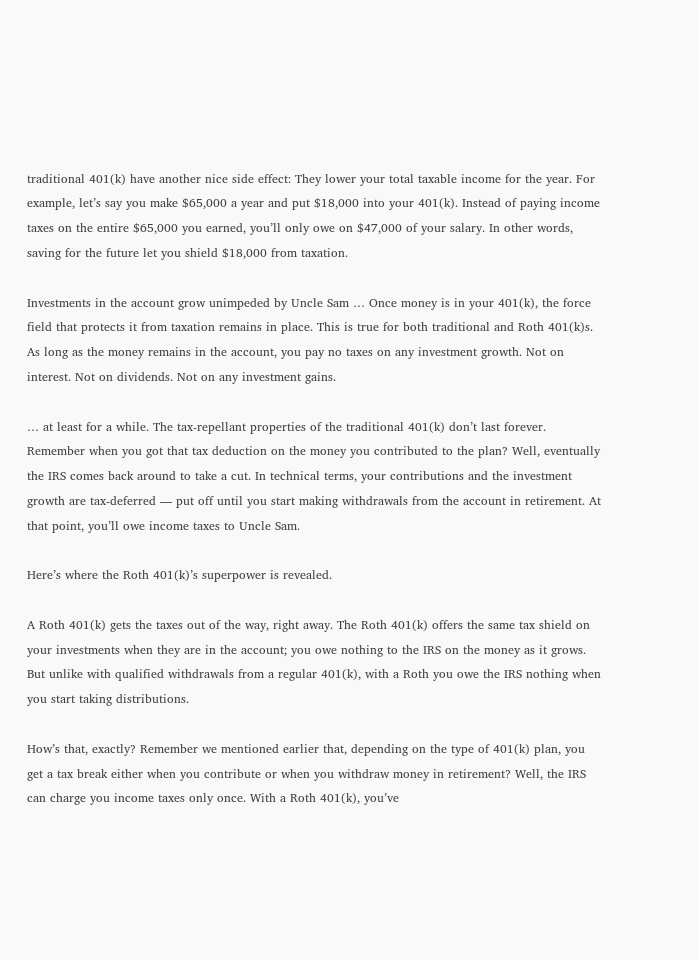traditional 401(k) have another nice side effect: They lower your total taxable income for the year. For example, let’s say you make $65,000 a year and put $18,000 into your 401(k). Instead of paying income taxes on the entire $65,000 you earned, you’ll only owe on $47,000 of your salary. In other words, saving for the future let you shield $18,000 from taxation.

Investments in the account grow unimpeded by Uncle Sam … Once money is in your 401(k), the force field that protects it from taxation remains in place. This is true for both traditional and Roth 401(k)s. As long as the money remains in the account, you pay no taxes on any investment growth. Not on interest. Not on dividends. Not on any investment gains.

… at least for a while. The tax-repellant properties of the traditional 401(k) don’t last forever. Remember when you got that tax deduction on the money you contributed to the plan? Well, eventually the IRS comes back around to take a cut. In technical terms, your contributions and the investment growth are tax-deferred — put off until you start making withdrawals from the account in retirement. At that point, you’ll owe income taxes to Uncle Sam.

Here’s where the Roth 401(k)’s superpower is revealed.

A Roth 401(k) gets the taxes out of the way, right away. The Roth 401(k) offers the same tax shield on your investments when they are in the account; you owe nothing to the IRS on the money as it grows. But unlike with qualified withdrawals from a regular 401(k), with a Roth you owe the IRS nothing when you start taking distributions.

How’s that, exactly? Remember we mentioned earlier that, depending on the type of 401(k) plan, you get a tax break either when you contribute or when you withdraw money in retirement? Well, the IRS can charge you income taxes only once. With a Roth 401(k), you’ve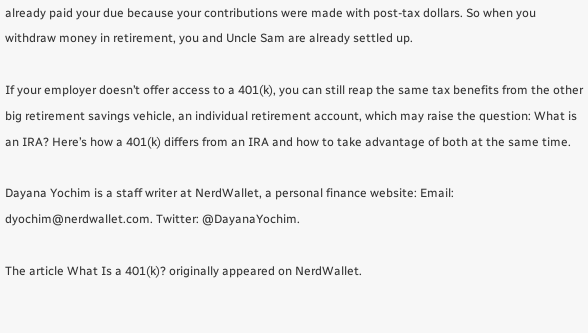already paid your due because your contributions were made with post-tax dollars. So when you withdraw money in retirement, you and Uncle Sam are already settled up.

If your employer doesn’t offer access to a 401(k), you can still reap the same tax benefits from the other big retirement savings vehicle, an individual retirement account, which may raise the question: What is an IRA? Here’s how a 401(k) differs from an IRA and how to take advantage of both at the same time.

Dayana Yochim is a staff writer at NerdWallet, a personal finance website: Email: dyochim@nerdwallet.com. Twitter: @DayanaYochim.

The article What Is a 401(k)? originally appeared on NerdWallet.